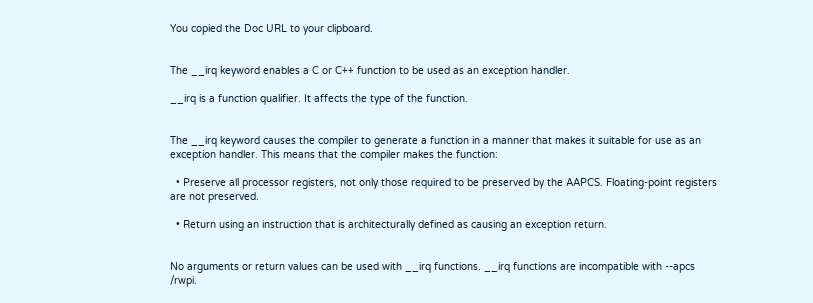You copied the Doc URL to your clipboard.


The __irq keyword enables a C or C++ function to be used as an exception handler.

__irq is a function qualifier. It affects the type of the function.


The __irq keyword causes the compiler to generate a function in a manner that makes it suitable for use as an exception handler. This means that the compiler makes the function:

  • Preserve all processor registers, not only those required to be preserved by the AAPCS. Floating-point registers are not preserved.

  • Return using an instruction that is architecturally defined as causing an exception return.


No arguments or return values can be used with __irq functions. __irq functions are incompatible with --apcs /rwpi.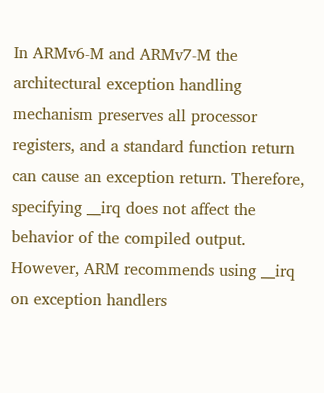In ARMv6-M and ARMv7-M the architectural exception handling mechanism preserves all processor registers, and a standard function return can cause an exception return. Therefore, specifying __irq does not affect the behavior of the compiled output. However, ARM recommends using __irq on exception handlers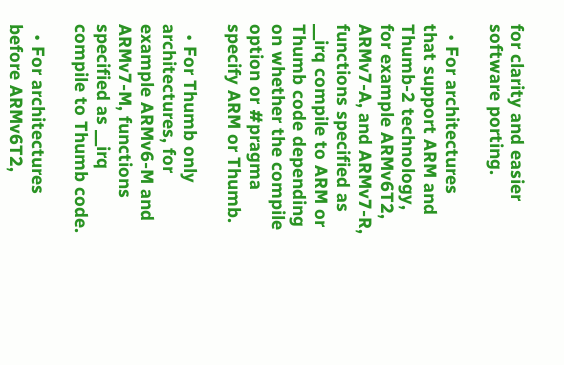for clarity and easier software porting.

  • For architectures that support ARM and Thumb-2 technology, for example ARMv6T2, ARMv7-A, and ARMv7-R, functions specified as __irq compile to ARM or Thumb code depending on whether the compile option or #pragma specify ARM or Thumb.

  • For Thumb only architectures, for example ARMv6-M and ARMv7-M, functions specified as __irq compile to Thumb code.

  • For architectures before ARMv6T2,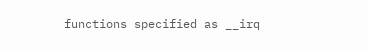functions specified as __irq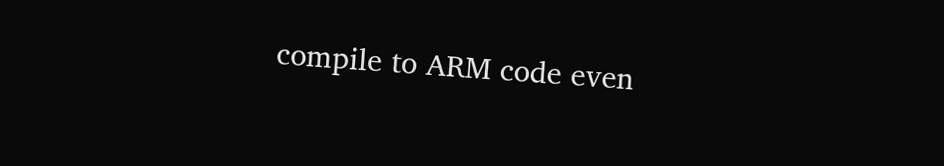compile to ARM code even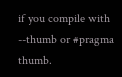if you compile with --thumb or #pragma thumb.